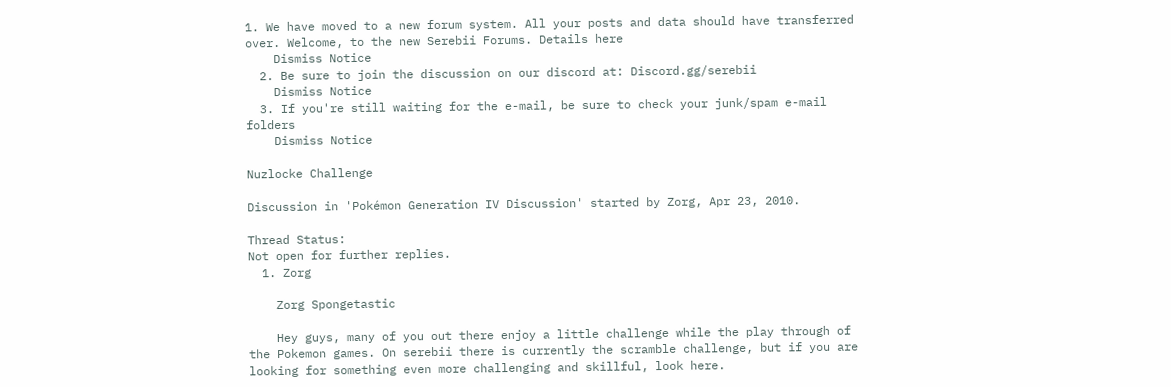1. We have moved to a new forum system. All your posts and data should have transferred over. Welcome, to the new Serebii Forums. Details here
    Dismiss Notice
  2. Be sure to join the discussion on our discord at: Discord.gg/serebii
    Dismiss Notice
  3. If you're still waiting for the e-mail, be sure to check your junk/spam e-mail folders
    Dismiss Notice

Nuzlocke Challenge

Discussion in 'Pokémon Generation IV Discussion' started by Zorg, Apr 23, 2010.

Thread Status:
Not open for further replies.
  1. Zorg

    Zorg Spongetastic

    Hey guys, many of you out there enjoy a little challenge while the play through of the Pokemon games. On serebii there is currently the scramble challenge, but if you are looking for something even more challenging and skillful, look here.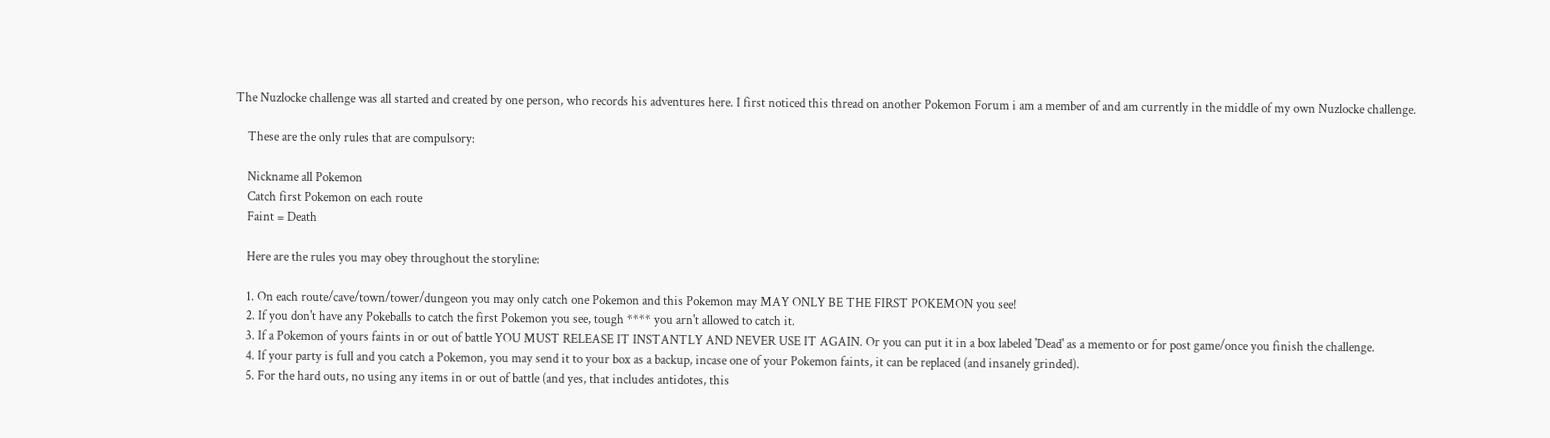The Nuzlocke challenge was all started and created by one person, who records his adventures here. I first noticed this thread on another Pokemon Forum i am a member of and am currently in the middle of my own Nuzlocke challenge.

    These are the only rules that are compulsory:

    Nickname all Pokemon
    Catch first Pokemon on each route
    Faint = Death

    Here are the rules you may obey throughout the storyline:

    1. On each route/cave/town/tower/dungeon you may only catch one Pokemon and this Pokemon may MAY ONLY BE THE FIRST POKEMON you see!
    2. If you don't have any Pokeballs to catch the first Pokemon you see, tough **** you arn't allowed to catch it.
    3. If a Pokemon of yours faints in or out of battle YOU MUST RELEASE IT INSTANTLY AND NEVER USE IT AGAIN. Or you can put it in a box labeled 'Dead' as a memento or for post game/once you finish the challenge.
    4. If your party is full and you catch a Pokemon, you may send it to your box as a backup, incase one of your Pokemon faints, it can be replaced (and insanely grinded).
    5. For the hard outs, no using any items in or out of battle (and yes, that includes antidotes, this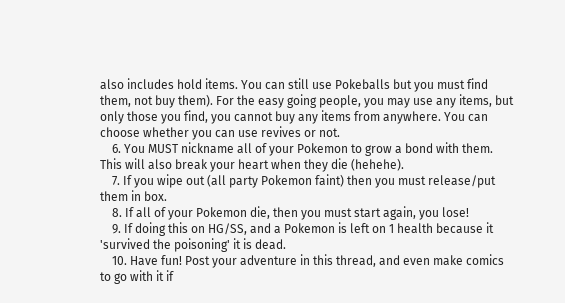also includes hold items. You can still use Pokeballs but you must find them, not buy them). For the easy going people, you may use any items, but only those you find, you cannot buy any items from anywhere. You can choose whether you can use revives or not.
    6. You MUST nickname all of your Pokemon to grow a bond with them. This will also break your heart when they die (hehehe).
    7. If you wipe out (all party Pokemon faint) then you must release/put them in box.
    8. If all of your Pokemon die, then you must start again, you lose!
    9. If doing this on HG/SS, and a Pokemon is left on 1 health because it 'survived the poisoning' it is dead.
    10. Have fun! Post your adventure in this thread, and even make comics to go with it if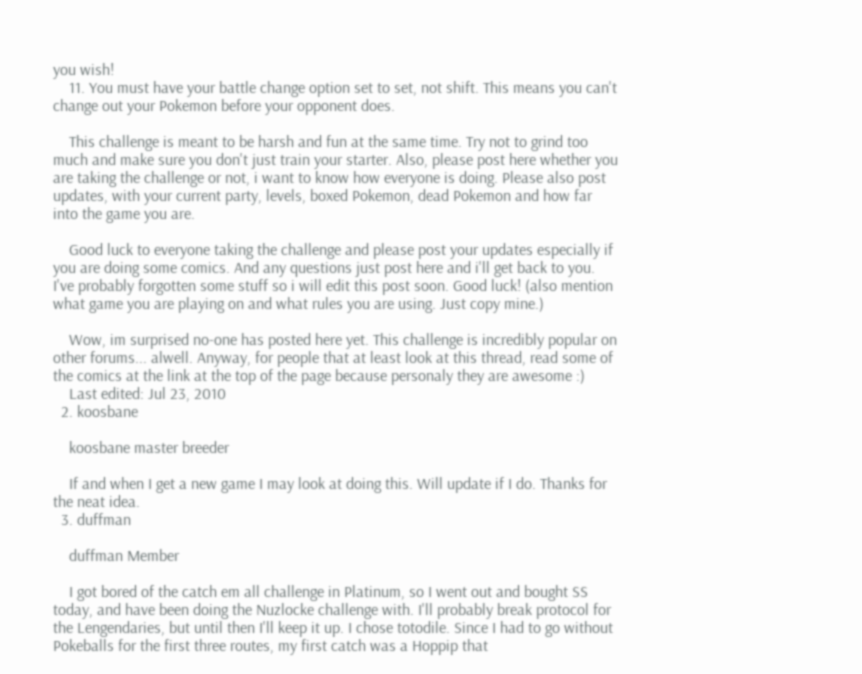you wish!
    11. You must have your battle change option set to set, not shift. This means you can't change out your Pokemon before your opponent does.

    This challenge is meant to be harsh and fun at the same time. Try not to grind too much and make sure you don't just train your starter. Also, please post here whether you are taking the challenge or not, i want to know how everyone is doing. Please also post updates, with your current party, levels, boxed Pokemon, dead Pokemon and how far into the game you are.

    Good luck to everyone taking the challenge and please post your updates especially if you are doing some comics. And any questions just post here and i'll get back to you. I've probably forgotten some stuff so i will edit this post soon. Good luck! (also mention what game you are playing on and what rules you are using. Just copy mine.)

    Wow, im surprised no-one has posted here yet. This challenge is incredibly popular on other forums... alwell. Anyway, for people that at least look at this thread, read some of the comics at the link at the top of the page because personaly they are awesome :)
    Last edited: Jul 23, 2010
  2. koosbane

    koosbane master breeder

    If and when I get a new game I may look at doing this. Will update if I do. Thanks for the neat idea.
  3. duffman

    duffman Member

    I got bored of the catch em all challenge in Platinum, so I went out and bought SS today, and have been doing the Nuzlocke challenge with. I'll probably break protocol for the Lengendaries, but until then I'll keep it up. I chose totodile. Since I had to go without Pokeballs for the first three routes, my first catch was a Hoppip that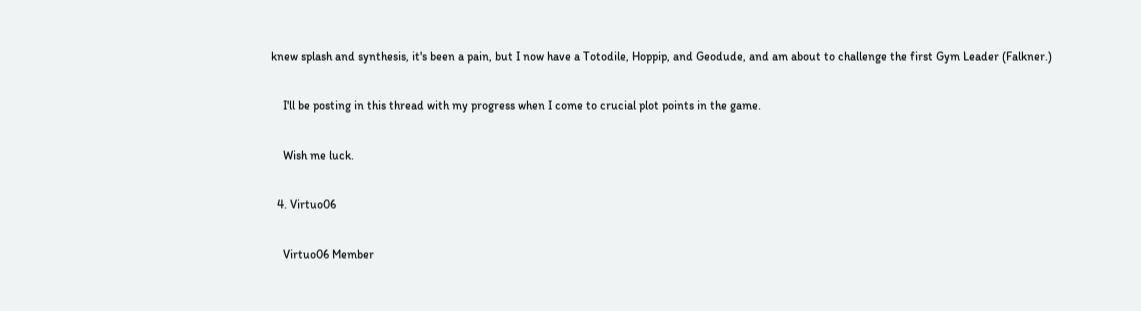knew splash and synthesis, it's been a pain, but I now have a Totodile, Hoppip, and Geodude, and am about to challenge the first Gym Leader (Falkner.)

    I'll be posting in this thread with my progress when I come to crucial plot points in the game.

    Wish me luck.

  4. Virtuo06

    Virtuo06 Member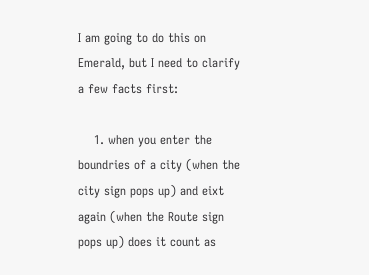I am going to do this on Emerald, but I need to clarify a few facts first:

    1. when you enter the boundries of a city (when the city sign pops up) and eixt again (when the Route sign pops up) does it count as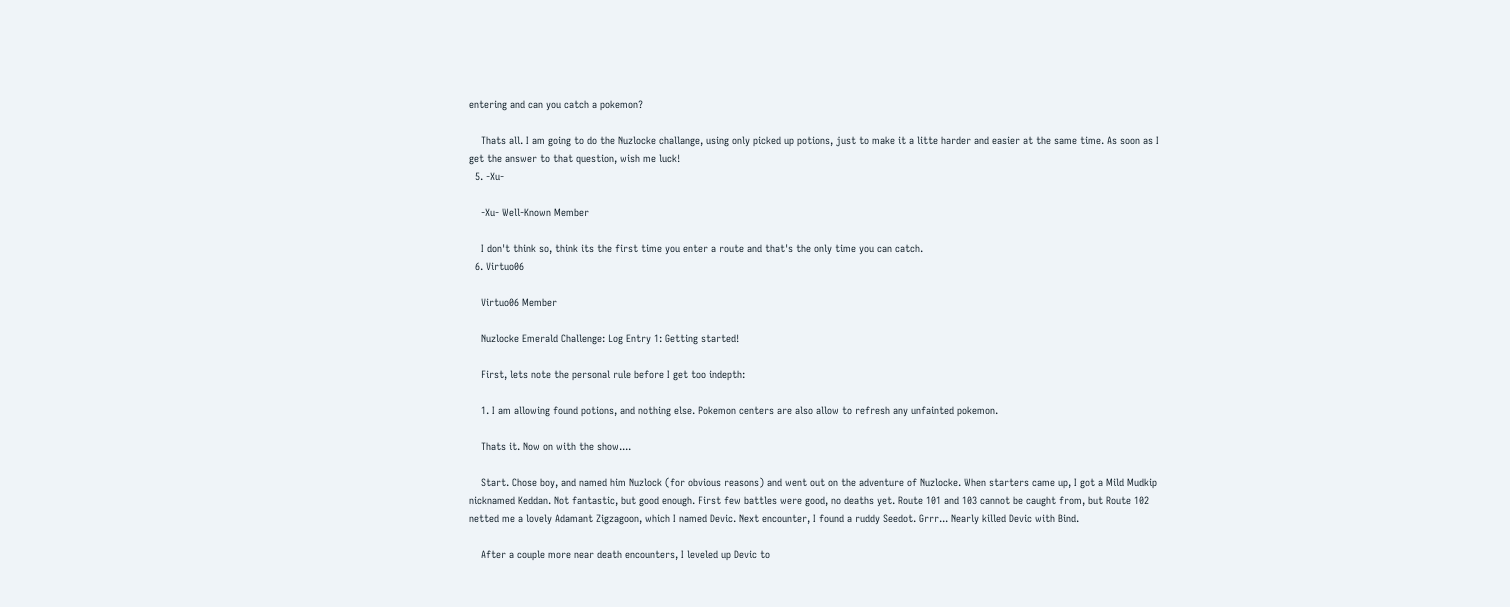entering and can you catch a pokemon?

    Thats all. I am going to do the Nuzlocke challange, using only picked up potions, just to make it a litte harder and easier at the same time. As soon as I get the answer to that question, wish me luck!
  5. -Xu-

    -Xu- Well-Known Member

    I don't think so, think its the first time you enter a route and that's the only time you can catch.
  6. Virtuo06

    Virtuo06 Member

    Nuzlocke Emerald Challenge: Log Entry 1: Getting started!

    First, lets note the personal rule before I get too indepth:

    1. I am allowing found potions, and nothing else. Pokemon centers are also allow to refresh any unfainted pokemon.

    Thats it. Now on with the show....

    Start. Chose boy, and named him Nuzlock (for obvious reasons) and went out on the adventure of Nuzlocke. When starters came up, I got a Mild Mudkip nicknamed Keddan. Not fantastic, but good enough. First few battles were good, no deaths yet. Route 101 and 103 cannot be caught from, but Route 102 netted me a lovely Adamant Zigzagoon, which I named Devic. Next encounter, I found a ruddy Seedot. Grrr... Nearly killed Devic with Bind.

    After a couple more near death encounters, I leveled up Devic to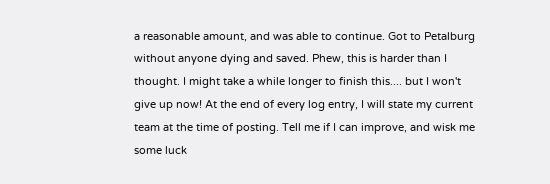a reasonable amount, and was able to continue. Got to Petalburg without anyone dying and saved. Phew, this is harder than I thought. I might take a while longer to finish this.... but I won't give up now! At the end of every log entry, I will state my current team at the time of posting. Tell me if I can improve, and wisk me some luck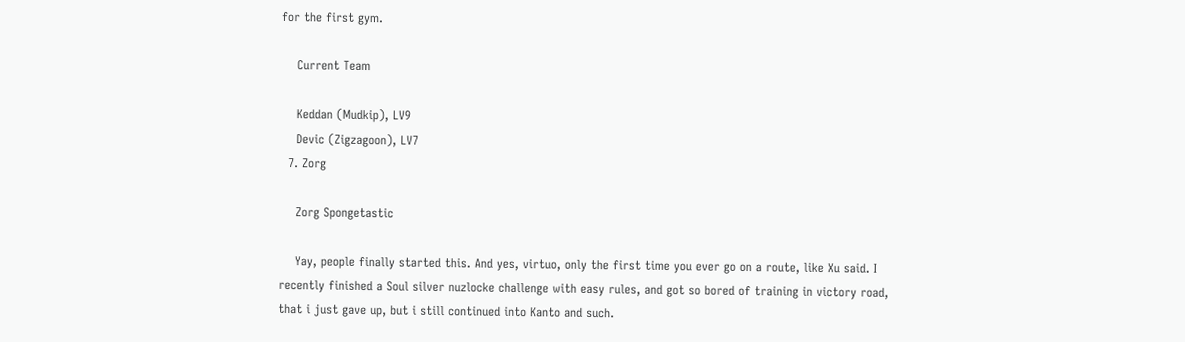for the first gym.

    Current Team

    Keddan (Mudkip), LV9
    Devic (Zigzagoon), LV7
  7. Zorg

    Zorg Spongetastic

    Yay, people finally started this. And yes, virtuo, only the first time you ever go on a route, like Xu said. I recently finished a Soul silver nuzlocke challenge with easy rules, and got so bored of training in victory road, that i just gave up, but i still continued into Kanto and such.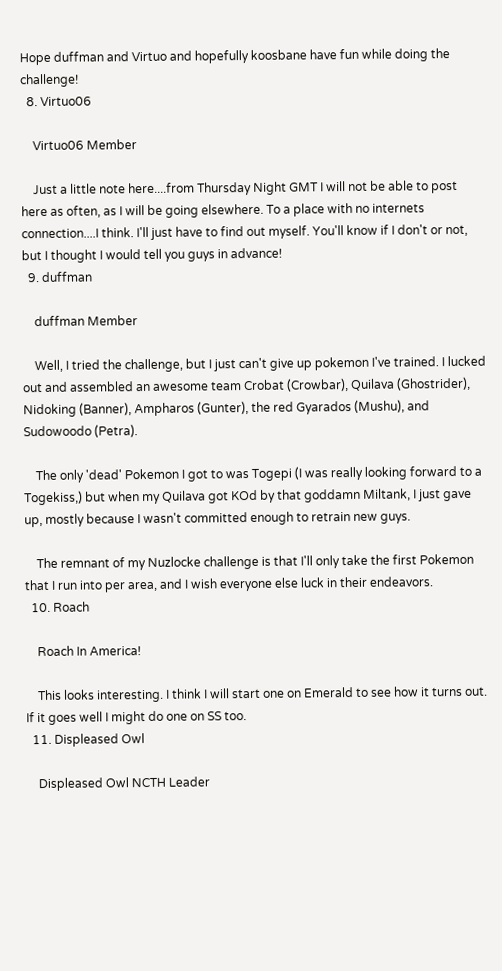Hope duffman and Virtuo and hopefully koosbane have fun while doing the challenge!
  8. Virtuo06

    Virtuo06 Member

    Just a little note here....from Thursday Night GMT I will not be able to post here as often, as I will be going elsewhere. To a place with no internets connection....I think. I'll just have to find out myself. You'll know if I don't or not, but I thought I would tell you guys in advance!
  9. duffman

    duffman Member

    Well, I tried the challenge, but I just can't give up pokemon I've trained. I lucked out and assembled an awesome team Crobat (Crowbar), Quilava (Ghostrider), Nidoking (Banner), Ampharos (Gunter), the red Gyarados (Mushu), and Sudowoodo (Petra).

    The only 'dead' Pokemon I got to was Togepi (I was really looking forward to a Togekiss,) but when my Quilava got KOd by that goddamn Miltank, I just gave up, mostly because I wasn't committed enough to retrain new guys.

    The remnant of my Nuzlocke challenge is that I'll only take the first Pokemon that I run into per area, and I wish everyone else luck in their endeavors.
  10. Roach

    Roach In America!

    This looks interesting. I think I will start one on Emerald to see how it turns out. If it goes well I might do one on SS too.
  11. Displeased Owl

    Displeased Owl NCTH Leader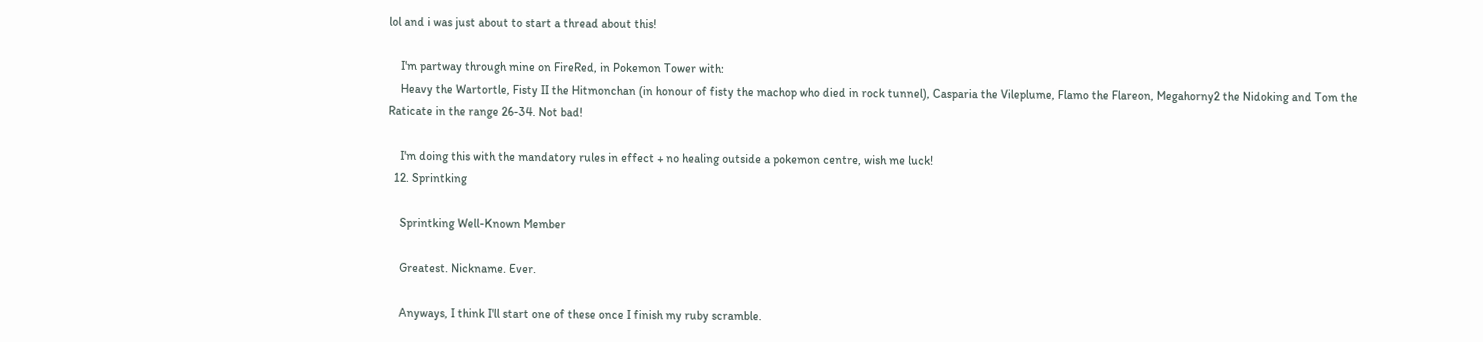lol and i was just about to start a thread about this!

    I'm partway through mine on FireRed, in Pokemon Tower with:
    Heavy the Wartortle, Fisty II the Hitmonchan (in honour of fisty the machop who died in rock tunnel), Casparia the Vileplume, Flamo the Flareon, Megahorny2 the Nidoking and Tom the Raticate in the range 26-34. Not bad!

    I'm doing this with the mandatory rules in effect + no healing outside a pokemon centre, wish me luck!
  12. Sprintking

    Sprintking Well-Known Member

    Greatest. Nickname. Ever.

    Anyways, I think I'll start one of these once I finish my ruby scramble.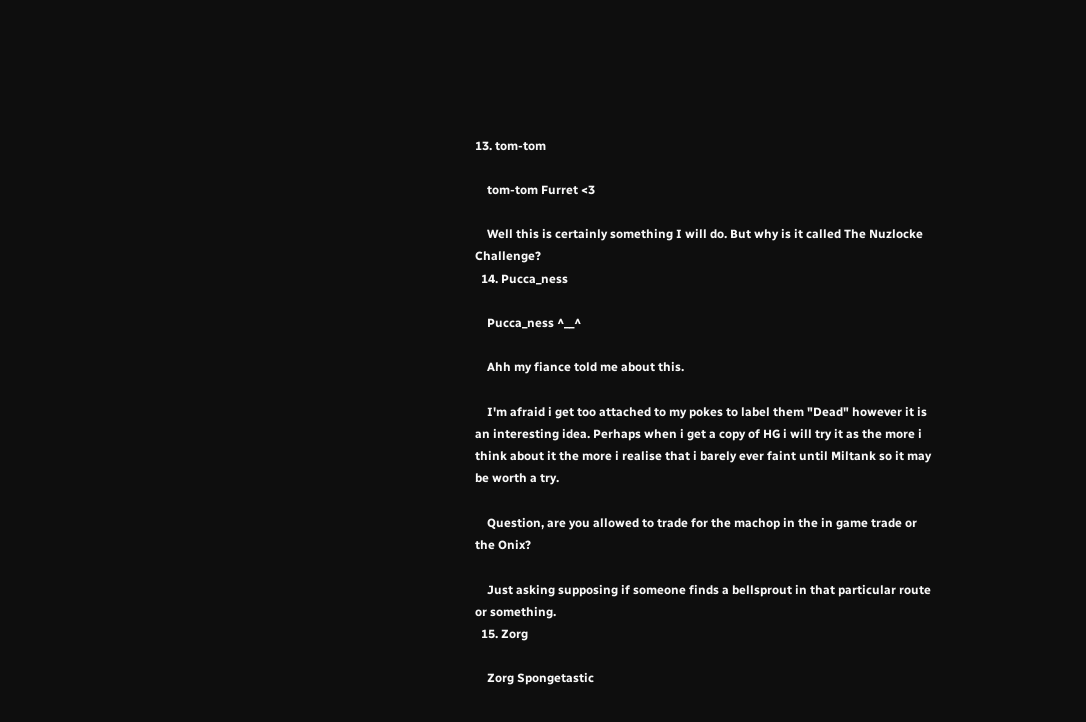13. tom-tom

    tom-tom Furret <3

    Well this is certainly something I will do. But why is it called The Nuzlocke Challenge?
  14. Pucca_ness

    Pucca_ness ^__^

    Ahh my fiance told me about this.

    I'm afraid i get too attached to my pokes to label them "Dead" however it is an interesting idea. Perhaps when i get a copy of HG i will try it as the more i think about it the more i realise that i barely ever faint until Miltank so it may be worth a try.

    Question, are you allowed to trade for the machop in the in game trade or the Onix?

    Just asking supposing if someone finds a bellsprout in that particular route or something.
  15. Zorg

    Zorg Spongetastic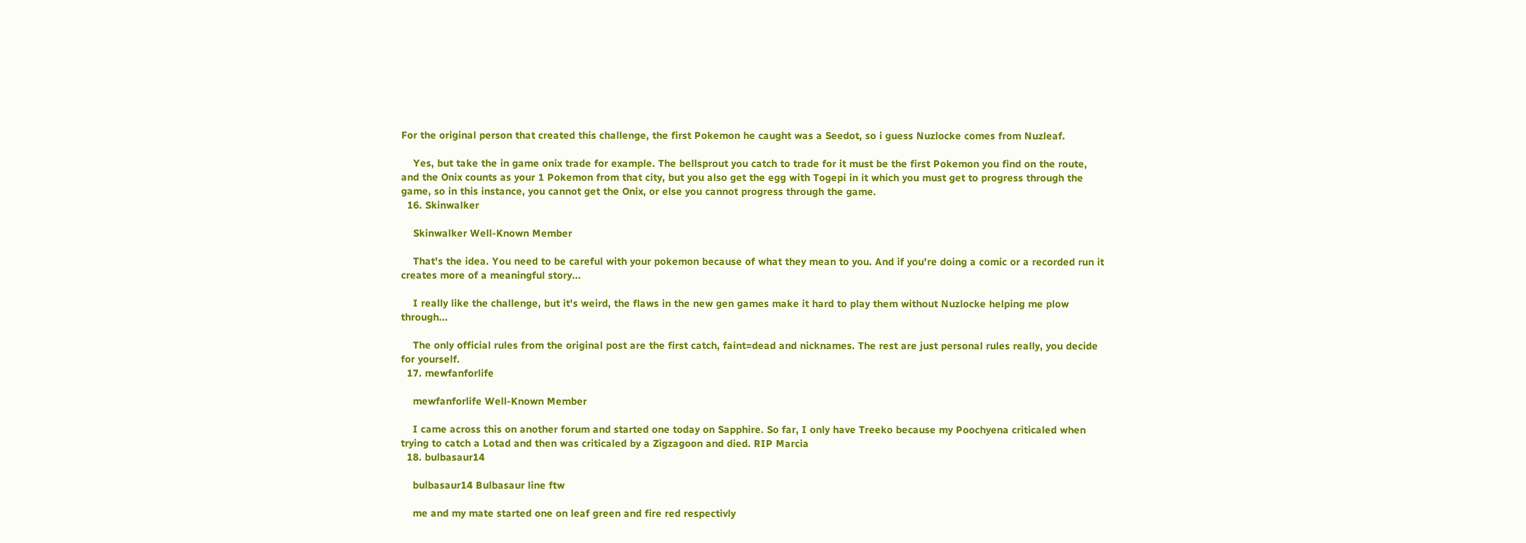For the original person that created this challenge, the first Pokemon he caught was a Seedot, so i guess Nuzlocke comes from Nuzleaf.

    Yes, but take the in game onix trade for example. The bellsprout you catch to trade for it must be the first Pokemon you find on the route, and the Onix counts as your 1 Pokemon from that city, but you also get the egg with Togepi in it which you must get to progress through the game, so in this instance, you cannot get the Onix, or else you cannot progress through the game.
  16. Skinwalker

    Skinwalker Well-Known Member

    That's the idea. You need to be careful with your pokemon because of what they mean to you. And if you're doing a comic or a recorded run it creates more of a meaningful story...

    I really like the challenge, but it's weird, the flaws in the new gen games make it hard to play them without Nuzlocke helping me plow through...

    The only official rules from the original post are the first catch, faint=dead and nicknames. The rest are just personal rules really, you decide for yourself.
  17. mewfanforlife

    mewfanforlife Well-Known Member

    I came across this on another forum and started one today on Sapphire. So far, I only have Treeko because my Poochyena criticaled when trying to catch a Lotad and then was criticaled by a Zigzagoon and died. RIP Marcia
  18. bulbasaur14

    bulbasaur14 Bulbasaur line ftw

    me and my mate started one on leaf green and fire red respectivly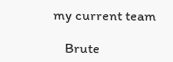my current team

    Brute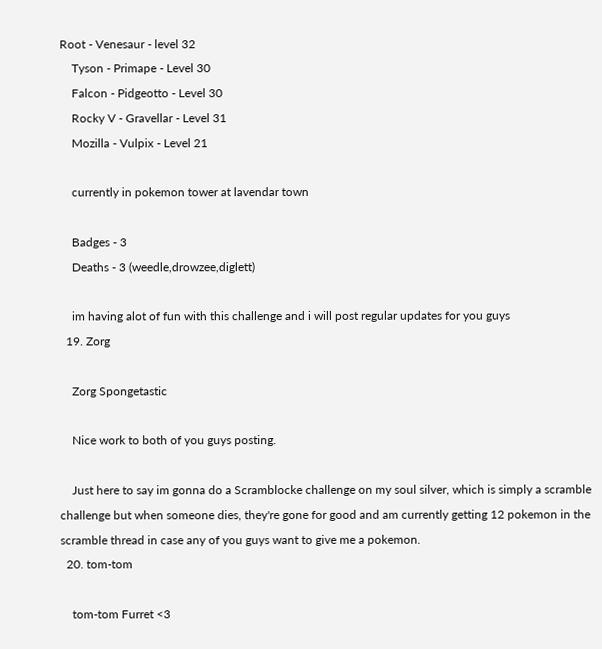Root - Venesaur - level 32
    Tyson - Primape - Level 30
    Falcon - Pidgeotto - Level 30
    Rocky V - Gravellar - Level 31
    Mozilla - Vulpix - Level 21

    currently in pokemon tower at lavendar town

    Badges - 3
    Deaths - 3 (weedle,drowzee,diglett)

    im having alot of fun with this challenge and i will post regular updates for you guys
  19. Zorg

    Zorg Spongetastic

    Nice work to both of you guys posting.

    Just here to say im gonna do a Scramblocke challenge on my soul silver, which is simply a scramble challenge but when someone dies, they're gone for good and am currently getting 12 pokemon in the scramble thread in case any of you guys want to give me a pokemon.
  20. tom-tom

    tom-tom Furret <3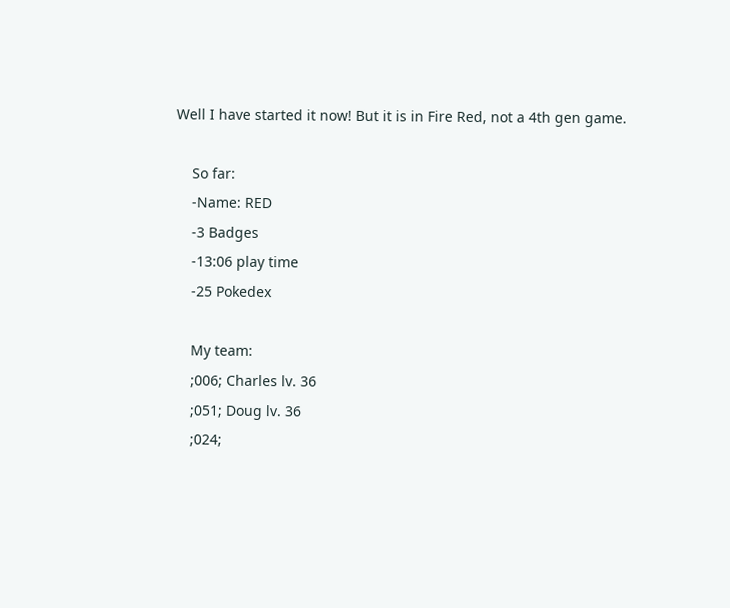Well I have started it now! But it is in Fire Red, not a 4th gen game.

    So far:
    -Name: RED
    -3 Badges
    -13:06 play time
    -25 Pokedex

    My team:
    ;006; Charles lv. 36
    ;051; Doug lv. 36
    ;024;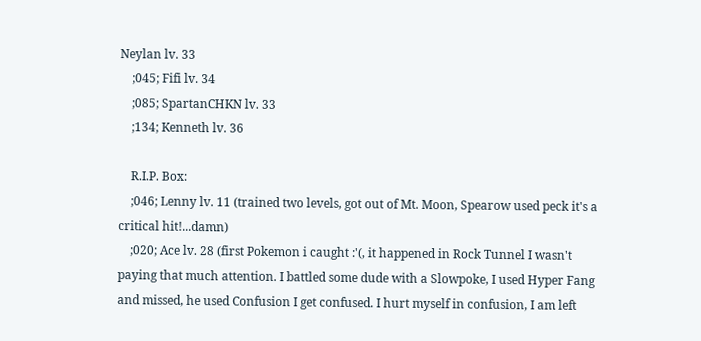Neylan lv. 33
    ;045; Fifi lv. 34
    ;085; SpartanCHKN lv. 33
    ;134; Kenneth lv. 36

    R.I.P. Box:
    ;046; Lenny lv. 11 (trained two levels, got out of Mt. Moon, Spearow used peck it's a critical hit!...damn)
    ;020; Ace lv. 28 (first Pokemon i caught :'(, it happened in Rock Tunnel I wasn't paying that much attention. I battled some dude with a Slowpoke, I used Hyper Fang and missed, he used Confusion I get confused. I hurt myself in confusion, I am left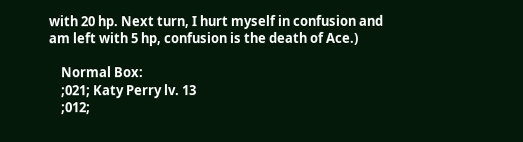with 20 hp. Next turn, I hurt myself in confusion and am left with 5 hp, confusion is the death of Ace.)

    Normal Box:
    ;021; Katy Perry lv. 13
    ;012;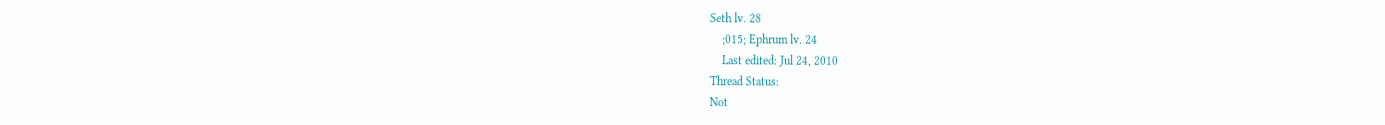Seth lv. 28
    ;015; Ephrum lv. 24
    Last edited: Jul 24, 2010
Thread Status:
Not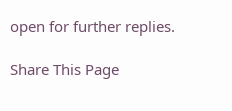open for further replies.

Share This Page